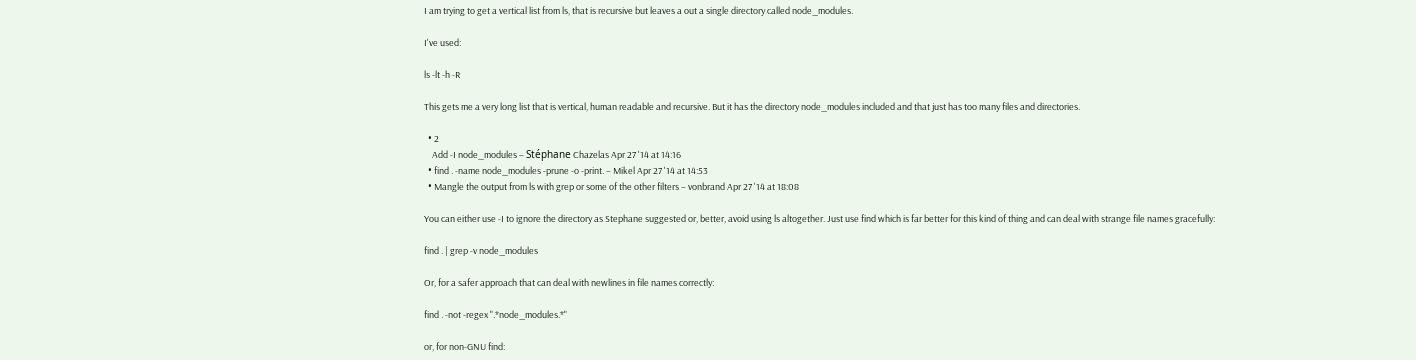I am trying to get a vertical list from ls, that is recursive but leaves a out a single directory called node_modules.

I've used:

ls -lt -h -R

This gets me a very long list that is vertical, human readable and recursive. But it has the directory node_modules included and that just has too many files and directories.

  • 2
    Add -I node_modules – Stéphane Chazelas Apr 27 '14 at 14:16
  • find . -name node_modules -prune -o -print. – Mikel Apr 27 '14 at 14:53
  • Mangle the output from ls with grep or some of the other filters – vonbrand Apr 27 '14 at 18:08

You can either use -I to ignore the directory as Stephane suggested or, better, avoid using ls altogether. Just use find which is far better for this kind of thing and can deal with strange file names gracefully:

find . | grep -v node_modules

Or, for a safer approach that can deal with newlines in file names correctly:

find . -not -regex ".*node_modules.*"

or, for non-GNU find: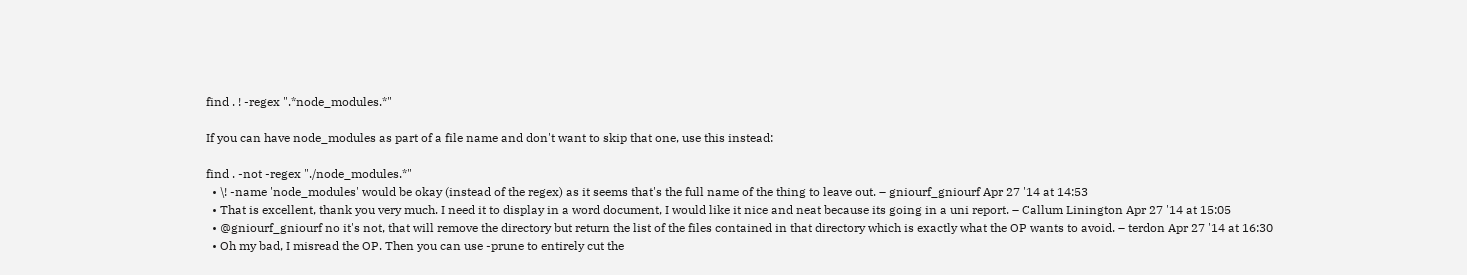find . ! -regex ".*node_modules.*"

If you can have node_modules as part of a file name and don't want to skip that one, use this instead:

find . -not -regex "./node_modules.*"
  • \! -name 'node_modules' would be okay (instead of the regex) as it seems that's the full name of the thing to leave out. – gniourf_gniourf Apr 27 '14 at 14:53
  • That is excellent, thank you very much. I need it to display in a word document, I would like it nice and neat because its going in a uni report. – Callum Linington Apr 27 '14 at 15:05
  • @gniourf_gniourf no it's not, that will remove the directory but return the list of the files contained in that directory which is exactly what the OP wants to avoid. – terdon Apr 27 '14 at 16:30
  • Oh my bad, I misread the OP. Then you can use -prune to entirely cut the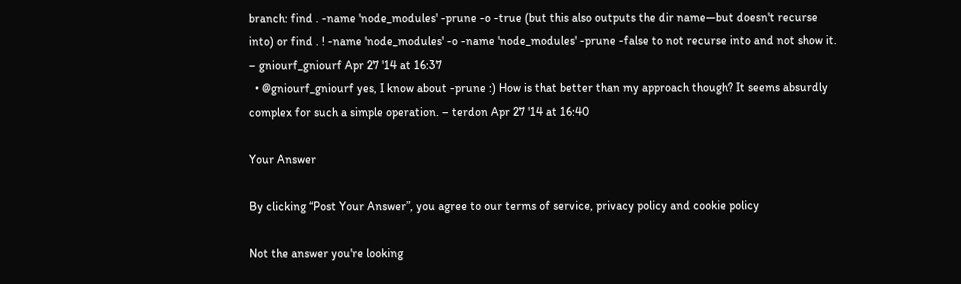branch: find . -name 'node_modules' -prune -o -true (but this also outputs the dir name—but doesn't recurse into) or find . ! -name 'node_modules' -o -name 'node_modules' -prune -false to not recurse into and not show it. – gniourf_gniourf Apr 27 '14 at 16:37
  • @gniourf_gniourf yes, I know about -prune :) How is that better than my approach though? It seems absurdly complex for such a simple operation. – terdon Apr 27 '14 at 16:40

Your Answer

By clicking “Post Your Answer”, you agree to our terms of service, privacy policy and cookie policy

Not the answer you're looking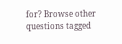for? Browse other questions tagged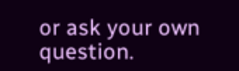or ask your own question.